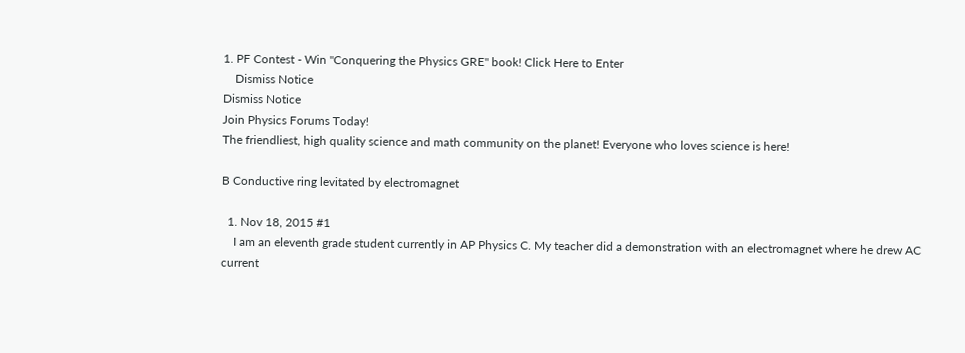1. PF Contest - Win "Conquering the Physics GRE" book! Click Here to Enter
    Dismiss Notice
Dismiss Notice
Join Physics Forums Today!
The friendliest, high quality science and math community on the planet! Everyone who loves science is here!

B Conductive ring levitated by electromagnet

  1. Nov 18, 2015 #1
    I am an eleventh grade student currently in AP Physics C. My teacher did a demonstration with an electromagnet where he drew AC current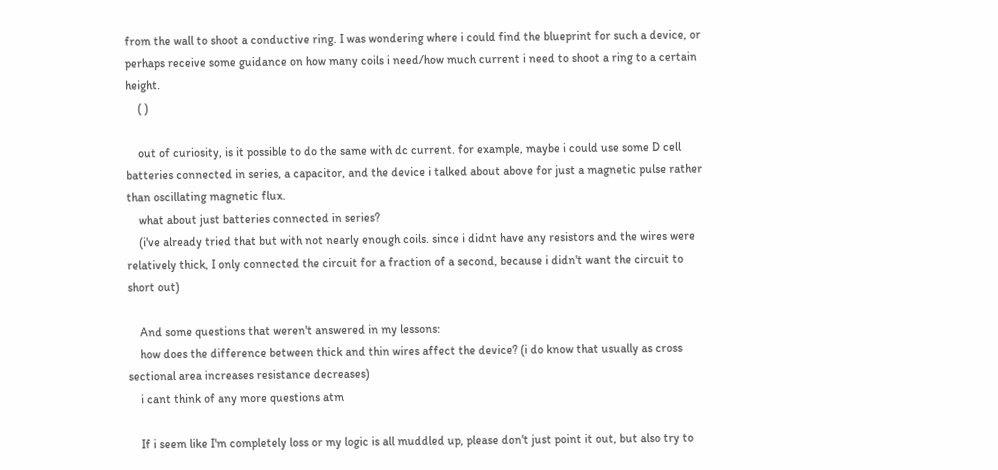from the wall to shoot a conductive ring. I was wondering where i could find the blueprint for such a device, or perhaps receive some guidance on how many coils i need/how much current i need to shoot a ring to a certain height.
    ( )

    out of curiosity, is it possible to do the same with dc current. for example, maybe i could use some D cell batteries connected in series, a capacitor, and the device i talked about above for just a magnetic pulse rather than oscillating magnetic flux.
    what about just batteries connected in series?
    (i've already tried that but with not nearly enough coils. since i didnt have any resistors and the wires were relatively thick, I only connected the circuit for a fraction of a second, because i didn't want the circuit to short out)

    And some questions that weren't answered in my lessons:
    how does the difference between thick and thin wires affect the device? (i do know that usually as cross sectional area increases resistance decreases)
    i cant think of any more questions atm

    If i seem like I'm completely loss or my logic is all muddled up, please don't just point it out, but also try to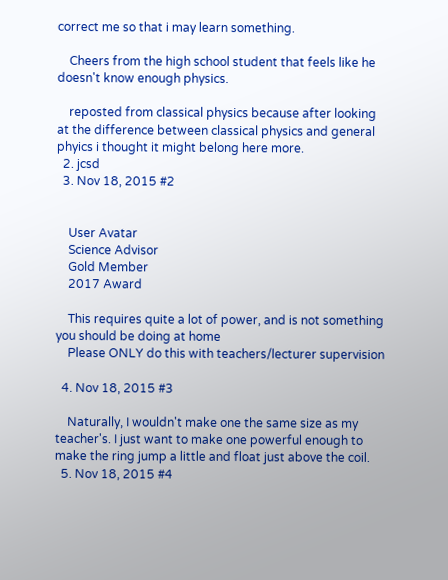correct me so that i may learn something.

    Cheers from the high school student that feels like he doesn't know enough physics.

    reposted from classical physics because after looking at the difference between classical physics and general phyics i thought it might belong here more.
  2. jcsd
  3. Nov 18, 2015 #2


    User Avatar
    Science Advisor
    Gold Member
    2017 Award

    This requires quite a lot of power, and is not something you should be doing at home
    Please ONLY do this with teachers/lecturer supervision

  4. Nov 18, 2015 #3

    Naturally, I wouldn't make one the same size as my teacher's. I just want to make one powerful enough to make the ring jump a little and float just above the coil.
  5. Nov 18, 2015 #4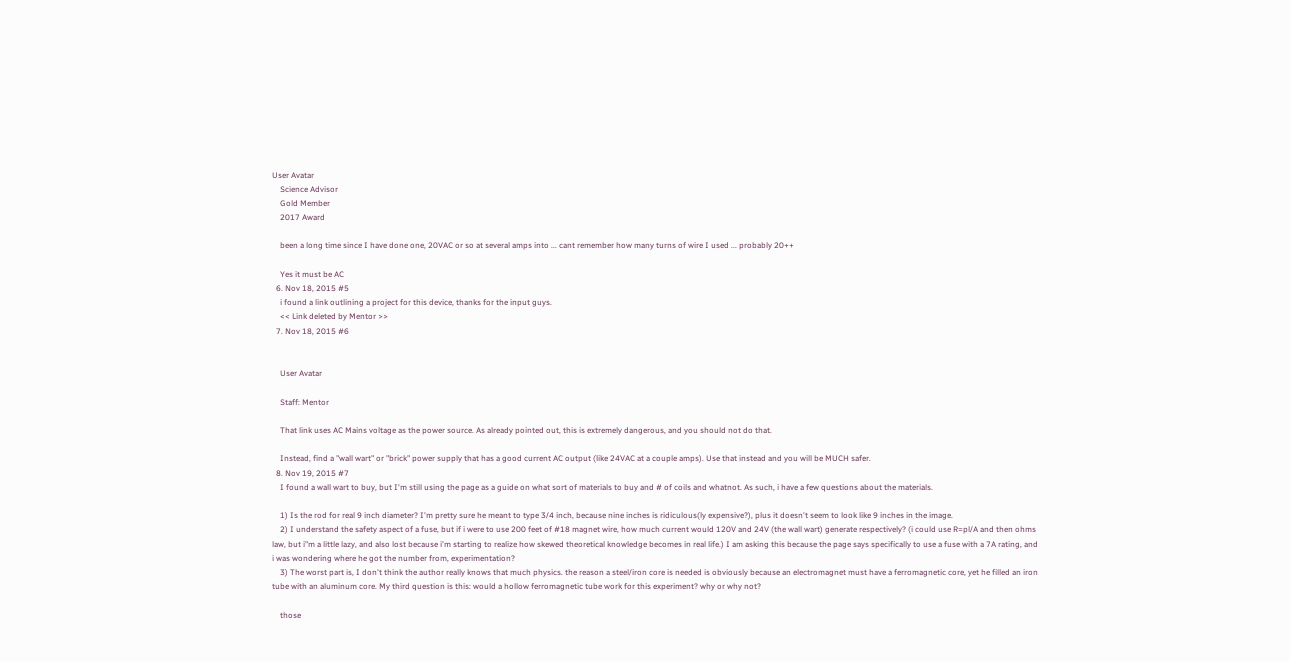User Avatar
    Science Advisor
    Gold Member
    2017 Award

    been a long time since I have done one, 20VAC or so at several amps into ... cant remember how many turns of wire I used ... probably 20++

    Yes it must be AC
  6. Nov 18, 2015 #5
    i found a link outlining a project for this device, thanks for the input guys.
    << Link deleted by Mentor >>
  7. Nov 18, 2015 #6


    User Avatar

    Staff: Mentor

    That link uses AC Mains voltage as the power source. As already pointed out, this is extremely dangerous, and you should not do that.

    Instead, find a "wall wart" or "brick" power supply that has a good current AC output (like 24VAC at a couple amps). Use that instead and you will be MUCH safer.
  8. Nov 19, 2015 #7
    I found a wall wart to buy, but I'm still using the page as a guide on what sort of materials to buy and # of coils and whatnot. As such, i have a few questions about the materials.

    1) Is the rod for real 9 inch diameter? I'm pretty sure he meant to type 3/4 inch, because nine inches is ridiculous(ly expensive?), plus it doesn't seem to look like 9 inches in the image.
    2) I understand the safety aspect of a fuse, but if i were to use 200 feet of #18 magnet wire, how much current would 120V and 24V (the wall wart) generate respectively? (i could use R=pl/A and then ohms law, but i"m a little lazy, and also lost because i'm starting to realize how skewed theoretical knowledge becomes in real life.) I am asking this because the page says specifically to use a fuse with a 7A rating, and i was wondering where he got the number from, experimentation?
    3) The worst part is, I don't think the author really knows that much physics. the reason a steel/iron core is needed is obviously because an electromagnet must have a ferromagnetic core, yet he filled an iron tube with an aluminum core. My third question is this: would a hollow ferromagnetic tube work for this experiment? why or why not?

    those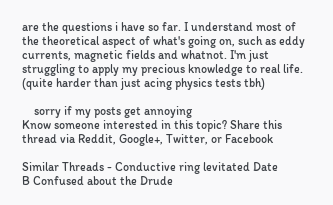are the questions i have so far. I understand most of the theoretical aspect of what's going on, such as eddy currents, magnetic fields and whatnot. I'm just struggling to apply my precious knowledge to real life. (quite harder than just acing physics tests tbh)

    sorry if my posts get annoying
Know someone interested in this topic? Share this thread via Reddit, Google+, Twitter, or Facebook

Similar Threads - Conductive ring levitated Date
B Confused about the Drude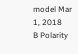model Mar 1, 2018
B Polarity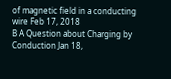of magnetic field in a conducting wire Feb 17, 2018
B A Question about Charging by Conduction Jan 18,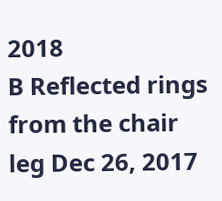2018
B Reflected rings from the chair leg Dec 26, 2017